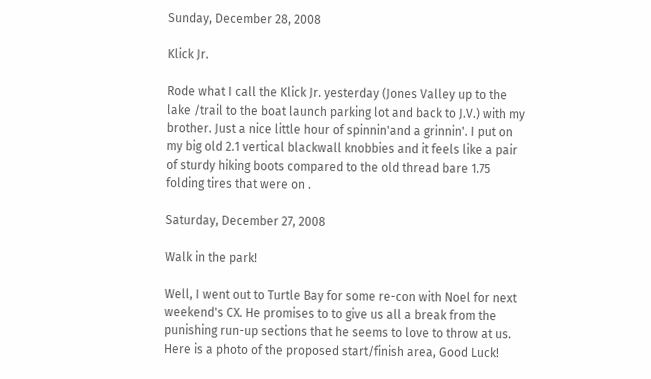Sunday, December 28, 2008

Klick Jr.

Rode what I call the Klick Jr. yesterday (Jones Valley up to the lake /trail to the boat launch parking lot and back to J.V.) with my brother. Just a nice little hour of spinnin'and a grinnin'. I put on my big old 2.1 vertical blackwall knobbies and it feels like a pair of sturdy hiking boots compared to the old thread bare 1.75 folding tires that were on .

Saturday, December 27, 2008

Walk in the park!

Well, I went out to Turtle Bay for some re-con with Noel for next weekend's CX. He promises to to give us all a break from the punishing run-up sections that he seems to love to throw at us. Here is a photo of the proposed start/finish area, Good Luck!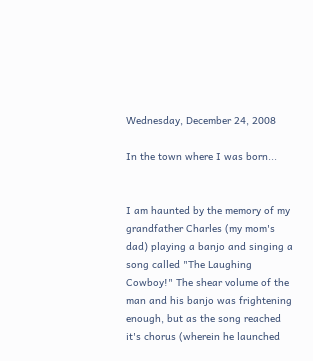Wednesday, December 24, 2008

In the town where I was born...


I am haunted by the memory of my grandfather Charles (my mom's dad) playing a banjo and singing a song called "The Laughing Cowboy!" The shear volume of the man and his banjo was frightening enough, but as the song reached it's chorus (wherein he launched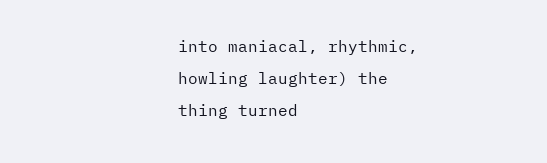into maniacal, rhythmic, howling laughter) the thing turned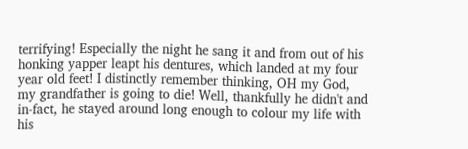terrifying! Especially the night he sang it and from out of his honking yapper leapt his dentures, which landed at my four year old feet! I distinctly remember thinking, OH my God, my grandfather is going to die! Well, thankfully he didn't and in-fact, he stayed around long enough to colour my life with his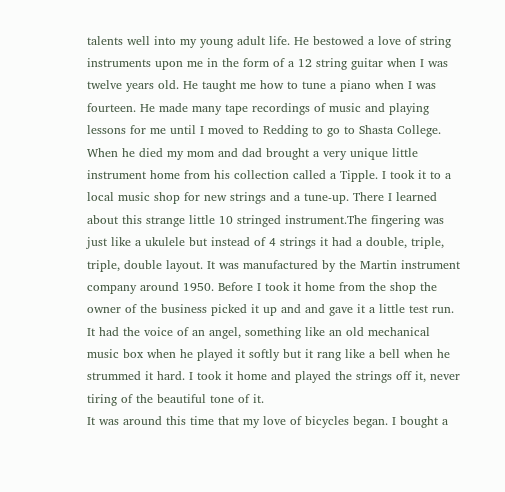talents well into my young adult life. He bestowed a love of string instruments upon me in the form of a 12 string guitar when I was twelve years old. He taught me how to tune a piano when I was fourteen. He made many tape recordings of music and playing lessons for me until I moved to Redding to go to Shasta College.
When he died my mom and dad brought a very unique little instrument home from his collection called a Tipple. I took it to a local music shop for new strings and a tune-up. There I learned about this strange little 10 stringed instrument.The fingering was just like a ukulele but instead of 4 strings it had a double, triple, triple, double layout. It was manufactured by the Martin instrument company around 1950. Before I took it home from the shop the owner of the business picked it up and and gave it a little test run. It had the voice of an angel, something like an old mechanical music box when he played it softly but it rang like a bell when he strummed it hard. I took it home and played the strings off it, never tiring of the beautiful tone of it.
It was around this time that my love of bicycles began. I bought a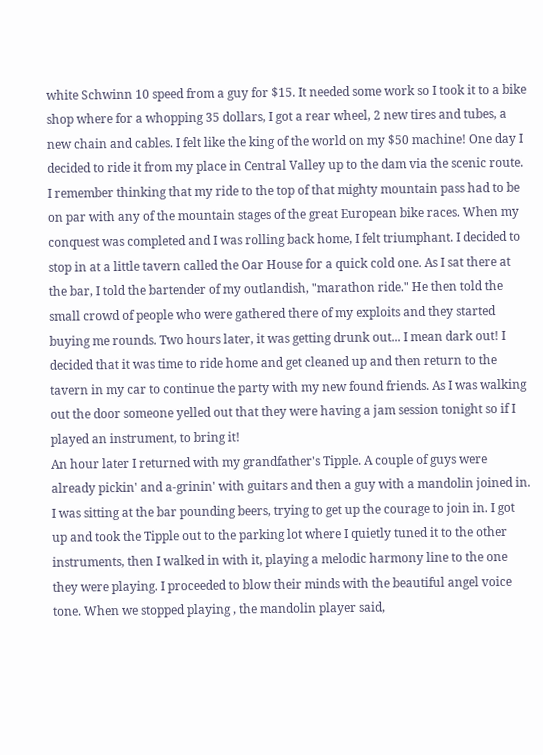white Schwinn 10 speed from a guy for $15. It needed some work so I took it to a bike shop where for a whopping 35 dollars, I got a rear wheel, 2 new tires and tubes, a new chain and cables. I felt like the king of the world on my $50 machine! One day I decided to ride it from my place in Central Valley up to the dam via the scenic route. I remember thinking that my ride to the top of that mighty mountain pass had to be on par with any of the mountain stages of the great European bike races. When my conquest was completed and I was rolling back home, I felt triumphant. I decided to stop in at a little tavern called the Oar House for a quick cold one. As I sat there at the bar, I told the bartender of my outlandish, "marathon ride." He then told the small crowd of people who were gathered there of my exploits and they started buying me rounds. Two hours later, it was getting drunk out... I mean dark out! I decided that it was time to ride home and get cleaned up and then return to the tavern in my car to continue the party with my new found friends. As I was walking out the door someone yelled out that they were having a jam session tonight so if I played an instrument, to bring it!
An hour later I returned with my grandfather's Tipple. A couple of guys were already pickin' and a-grinin' with guitars and then a guy with a mandolin joined in. I was sitting at the bar pounding beers, trying to get up the courage to join in. I got up and took the Tipple out to the parking lot where I quietly tuned it to the other instruments, then I walked in with it, playing a melodic harmony line to the one they were playing. I proceeded to blow their minds with the beautiful angel voice tone. When we stopped playing , the mandolin player said,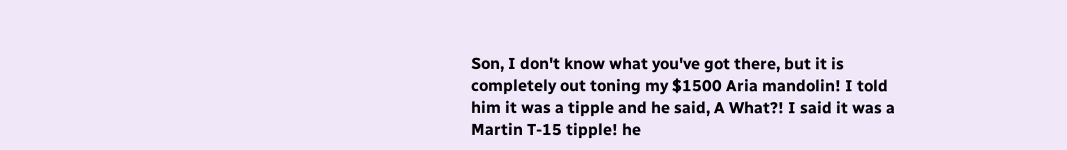Son, I don't know what you've got there, but it is completely out toning my $1500 Aria mandolin! I told him it was a tipple and he said, A What?! I said it was a Martin T-15 tipple! he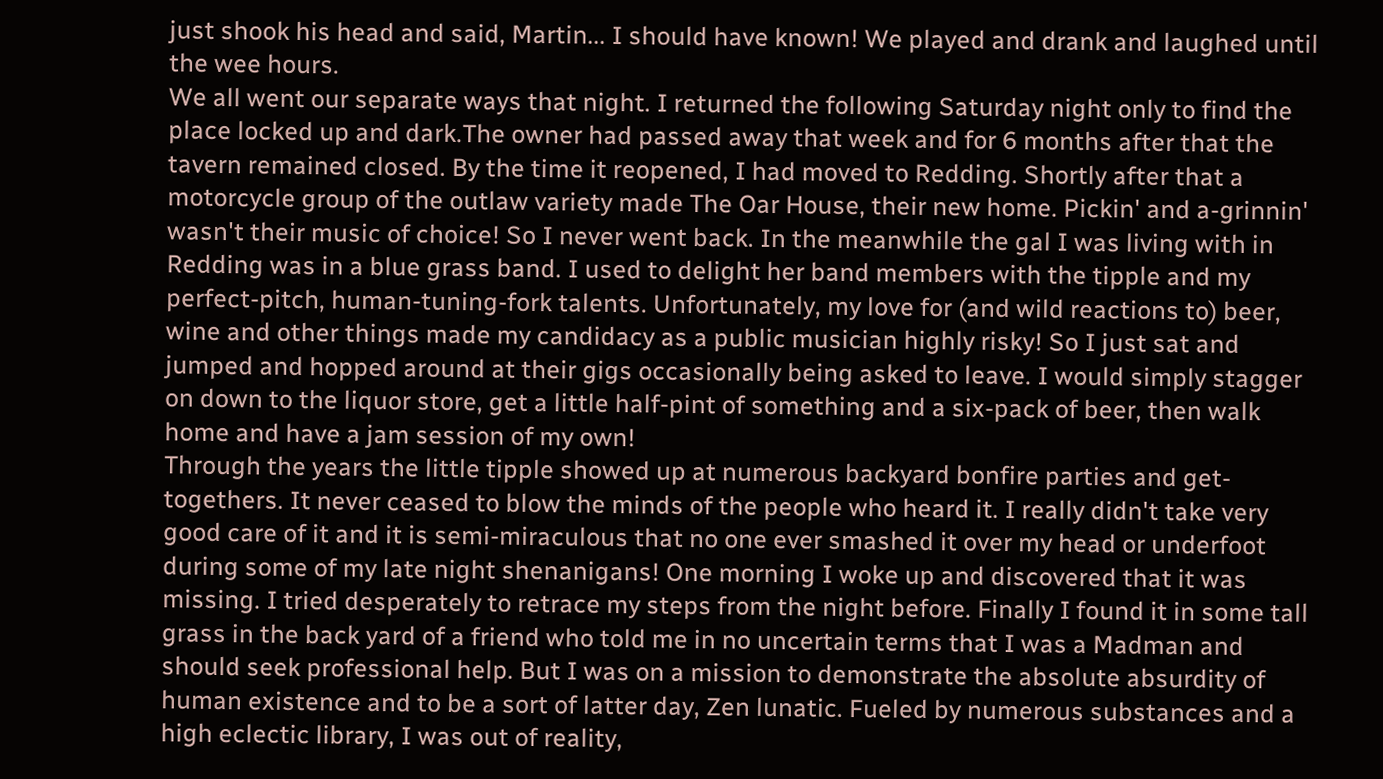just shook his head and said, Martin... I should have known! We played and drank and laughed until the wee hours.
We all went our separate ways that night. I returned the following Saturday night only to find the place locked up and dark.The owner had passed away that week and for 6 months after that the tavern remained closed. By the time it reopened, I had moved to Redding. Shortly after that a motorcycle group of the outlaw variety made The Oar House, their new home. Pickin' and a-grinnin' wasn't their music of choice! So I never went back. In the meanwhile the gal I was living with in Redding was in a blue grass band. I used to delight her band members with the tipple and my perfect-pitch, human-tuning-fork talents. Unfortunately, my love for (and wild reactions to) beer, wine and other things made my candidacy as a public musician highly risky! So I just sat and jumped and hopped around at their gigs occasionally being asked to leave. I would simply stagger on down to the liquor store, get a little half-pint of something and a six-pack of beer, then walk home and have a jam session of my own!
Through the years the little tipple showed up at numerous backyard bonfire parties and get-togethers. It never ceased to blow the minds of the people who heard it. I really didn't take very good care of it and it is semi-miraculous that no one ever smashed it over my head or underfoot during some of my late night shenanigans! One morning I woke up and discovered that it was missing. I tried desperately to retrace my steps from the night before. Finally I found it in some tall grass in the back yard of a friend who told me in no uncertain terms that I was a Madman and should seek professional help. But I was on a mission to demonstrate the absolute absurdity of human existence and to be a sort of latter day, Zen lunatic. Fueled by numerous substances and a high eclectic library, I was out of reality,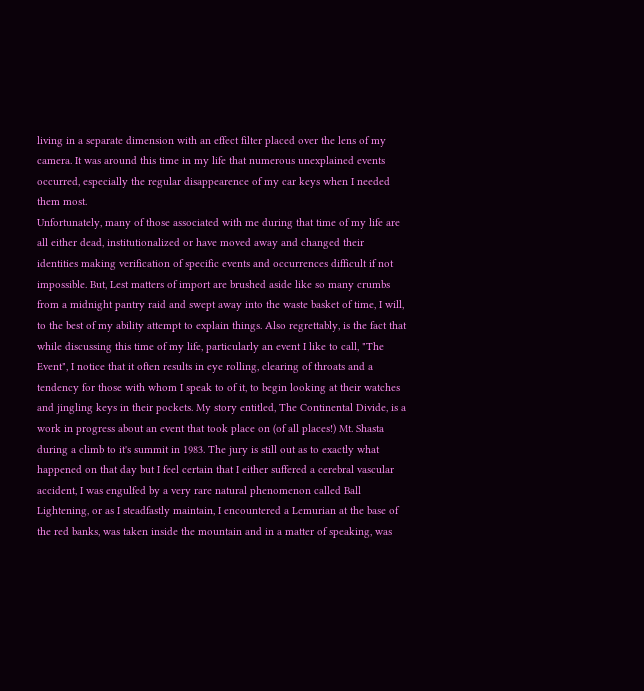living in a separate dimension with an effect filter placed over the lens of my camera. It was around this time in my life that numerous unexplained events occurred, especially the regular disappearence of my car keys when I needed them most.
Unfortunately, many of those associated with me during that time of my life are all either dead, institutionalized or have moved away and changed their identities making verification of specific events and occurrences difficult if not impossible. But, Lest matters of import are brushed aside like so many crumbs from a midnight pantry raid and swept away into the waste basket of time, I will, to the best of my ability attempt to explain things. Also regrettably, is the fact that while discussing this time of my life, particularly an event I like to call, "The Event", I notice that it often results in eye rolling, clearing of throats and a tendency for those with whom I speak to of it, to begin looking at their watches and jingling keys in their pockets. My story entitled, The Continental Divide, is a work in progress about an event that took place on (of all places!) Mt. Shasta during a climb to it's summit in 1983. The jury is still out as to exactly what happened on that day but I feel certain that I either suffered a cerebral vascular accident, I was engulfed by a very rare natural phenomenon called Ball Lightening, or as I steadfastly maintain, I encountered a Lemurian at the base of the red banks, was taken inside the mountain and in a matter of speaking, was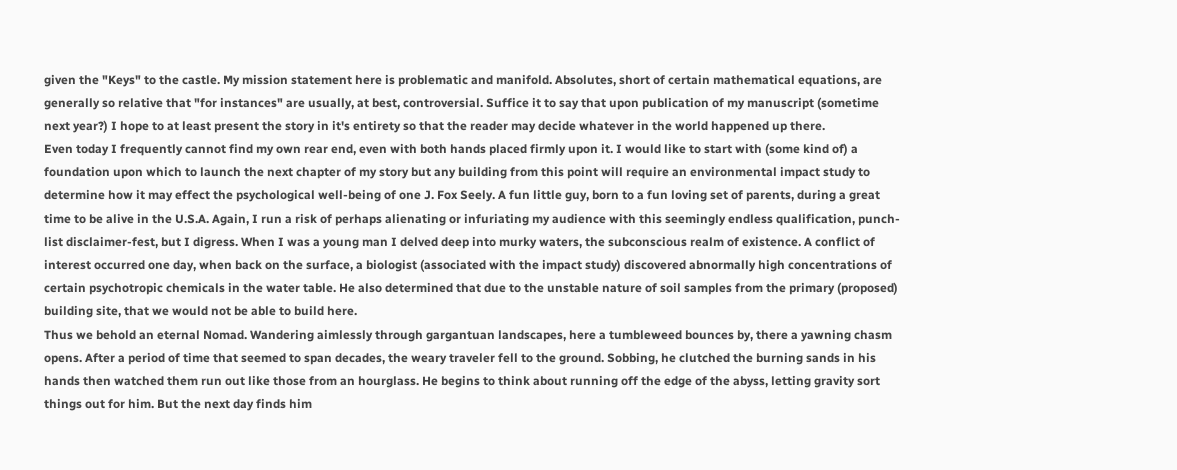given the "Keys" to the castle. My mission statement here is problematic and manifold. Absolutes, short of certain mathematical equations, are generally so relative that "for instances" are usually, at best, controversial. Suffice it to say that upon publication of my manuscript (sometime next year?) I hope to at least present the story in it's entirety so that the reader may decide whatever in the world happened up there.
Even today I frequently cannot find my own rear end, even with both hands placed firmly upon it. I would like to start with (some kind of) a foundation upon which to launch the next chapter of my story but any building from this point will require an environmental impact study to determine how it may effect the psychological well-being of one J. Fox Seely. A fun little guy, born to a fun loving set of parents, during a great time to be alive in the U.S.A. Again, I run a risk of perhaps alienating or infuriating my audience with this seemingly endless qualification, punch-list disclaimer-fest, but I digress. When I was a young man I delved deep into murky waters, the subconscious realm of existence. A conflict of interest occurred one day, when back on the surface, a biologist (associated with the impact study) discovered abnormally high concentrations of certain psychotropic chemicals in the water table. He also determined that due to the unstable nature of soil samples from the primary (proposed) building site, that we would not be able to build here.
Thus we behold an eternal Nomad. Wandering aimlessly through gargantuan landscapes, here a tumbleweed bounces by, there a yawning chasm opens. After a period of time that seemed to span decades, the weary traveler fell to the ground. Sobbing, he clutched the burning sands in his hands then watched them run out like those from an hourglass. He begins to think about running off the edge of the abyss, letting gravity sort things out for him. But the next day finds him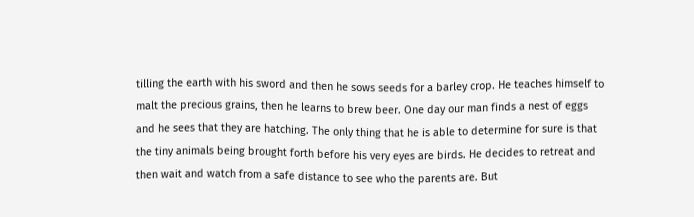tilling the earth with his sword and then he sows seeds for a barley crop. He teaches himself to malt the precious grains, then he learns to brew beer. One day our man finds a nest of eggs and he sees that they are hatching. The only thing that he is able to determine for sure is that the tiny animals being brought forth before his very eyes are birds. He decides to retreat and then wait and watch from a safe distance to see who the parents are. But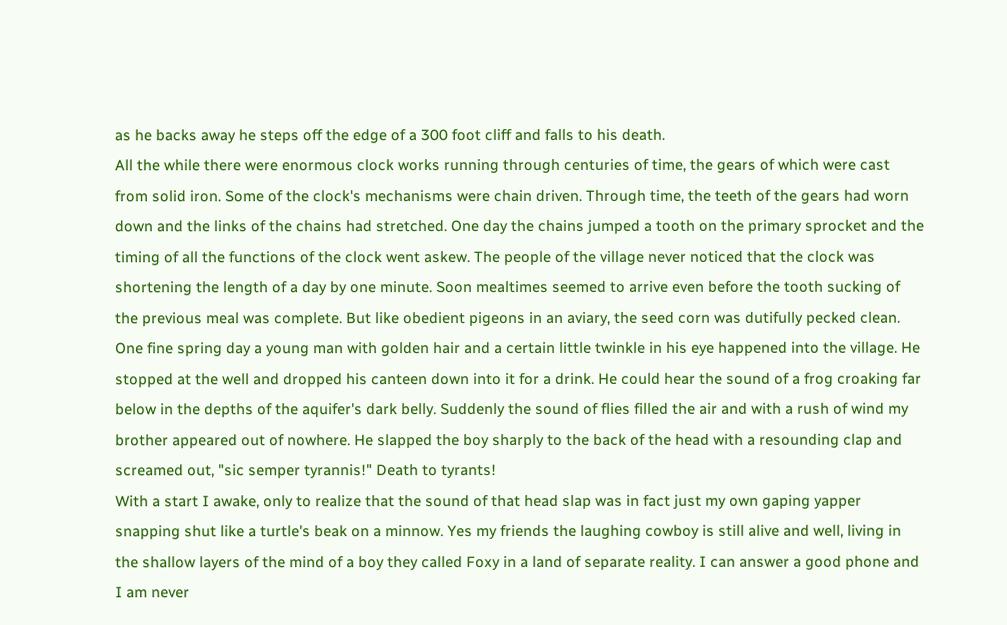as he backs away he steps off the edge of a 300 foot cliff and falls to his death.
All the while there were enormous clock works running through centuries of time, the gears of which were cast from solid iron. Some of the clock's mechanisms were chain driven. Through time, the teeth of the gears had worn down and the links of the chains had stretched. One day the chains jumped a tooth on the primary sprocket and the timing of all the functions of the clock went askew. The people of the village never noticed that the clock was shortening the length of a day by one minute. Soon mealtimes seemed to arrive even before the tooth sucking of the previous meal was complete. But like obedient pigeons in an aviary, the seed corn was dutifully pecked clean. One fine spring day a young man with golden hair and a certain little twinkle in his eye happened into the village. He stopped at the well and dropped his canteen down into it for a drink. He could hear the sound of a frog croaking far below in the depths of the aquifer's dark belly. Suddenly the sound of flies filled the air and with a rush of wind my brother appeared out of nowhere. He slapped the boy sharply to the back of the head with a resounding clap and screamed out, "sic semper tyrannis!" Death to tyrants!
With a start I awake, only to realize that the sound of that head slap was in fact just my own gaping yapper snapping shut like a turtle's beak on a minnow. Yes my friends the laughing cowboy is still alive and well, living in the shallow layers of the mind of a boy they called Foxy in a land of separate reality. I can answer a good phone and I am never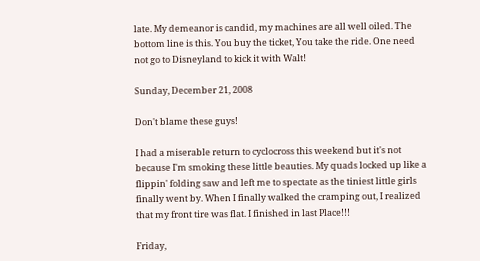late. My demeanor is candid, my machines are all well oiled. The bottom line is this. You buy the ticket, You take the ride. One need not go to Disneyland to kick it with Walt!

Sunday, December 21, 2008

Don't blame these guys!

I had a miserable return to cyclocross this weekend but it's not because I'm smoking these little beauties. My quads locked up like a flippin' folding saw and left me to spectate as the tiniest little girls finally went by. When I finally walked the cramping out, I realized that my front tire was flat. I finished in last Place!!!

Friday,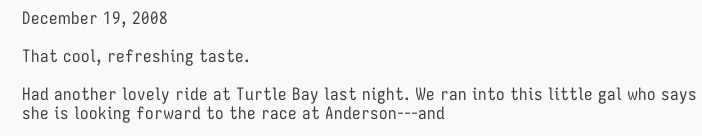December 19, 2008

That cool, refreshing taste.

Had another lovely ride at Turtle Bay last night. We ran into this little gal who says she is looking forward to the race at Anderson---and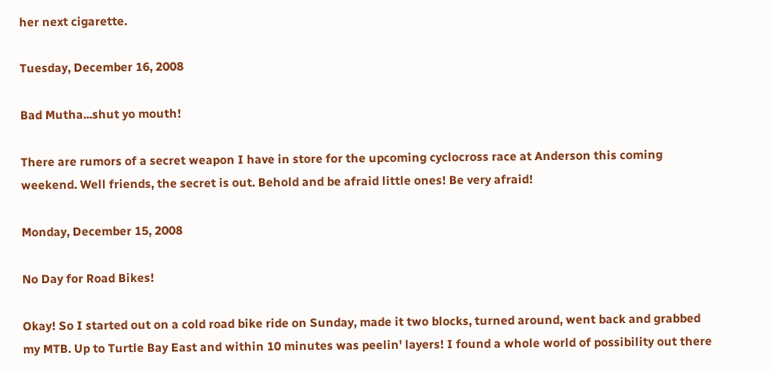her next cigarette.

Tuesday, December 16, 2008

Bad Mutha...shut yo mouth!

There are rumors of a secret weapon I have in store for the upcoming cyclocross race at Anderson this coming weekend. Well friends, the secret is out. Behold and be afraid little ones! Be very afraid!

Monday, December 15, 2008

No Day for Road Bikes!

Okay! So I started out on a cold road bike ride on Sunday, made it two blocks, turned around, went back and grabbed my MTB. Up to Turtle Bay East and within 10 minutes was peelin' layers! I found a whole world of possibility out there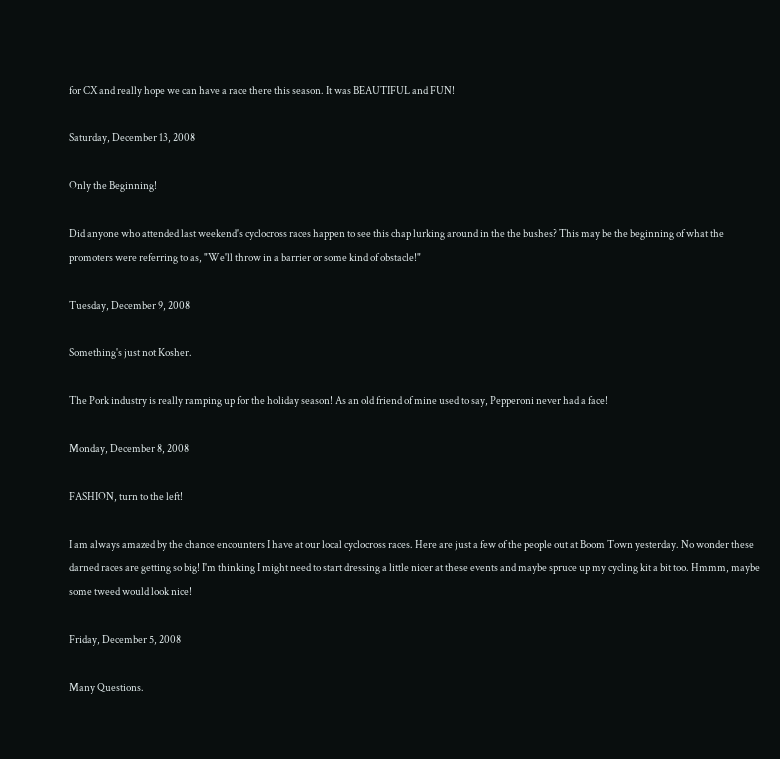for CX and really hope we can have a race there this season. It was BEAUTIFUL and FUN!

Saturday, December 13, 2008

Only the Beginning!

Did anyone who attended last weekend's cyclocross races happen to see this chap lurking around in the the bushes? This may be the beginning of what the promoters were referring to as, "We'll throw in a barrier or some kind of obstacle!"

Tuesday, December 9, 2008

Something's just not Kosher.

The Pork industry is really ramping up for the holiday season! As an old friend of mine used to say, Pepperoni never had a face!

Monday, December 8, 2008

FASHION, turn to the left!

I am always amazed by the chance encounters I have at our local cyclocross races. Here are just a few of the people out at Boom Town yesterday. No wonder these darned races are getting so big! I'm thinking I might need to start dressing a little nicer at these events and maybe spruce up my cycling kit a bit too. Hmmm, maybe some tweed would look nice!

Friday, December 5, 2008

Many Questions.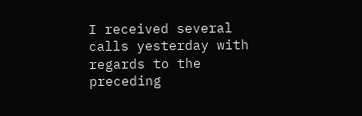I received several calls yesterday with regards to the preceding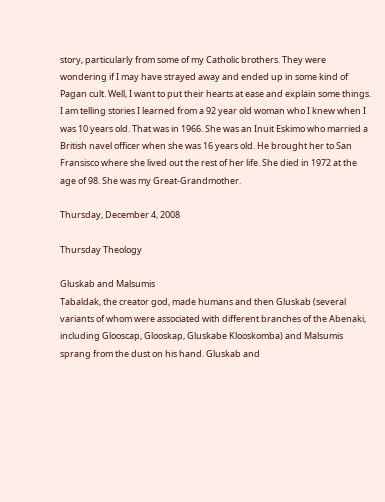story, particularly from some of my Catholic brothers. They were wondering if I may have strayed away and ended up in some kind of Pagan cult. Well, I want to put their hearts at ease and explain some things. I am telling stories I learned from a 92 year old woman who I knew when I was 10 years old. That was in 1966. She was an Inuit Eskimo who married a British navel officer when she was 16 years old. He brought her to San Fransisco where she lived out the rest of her life. She died in 1972 at the age of 98. She was my Great-Grandmother.

Thursday, December 4, 2008

Thursday Theology

Gluskab and Malsumis
Tabaldak, the creator god, made humans and then Gluskab (several variants of whom were associated with different branches of the Abenaki, including Glooscap, Glooskap, Gluskabe Klooskomba) and Malsumis sprang from the dust on his hand. Gluskab and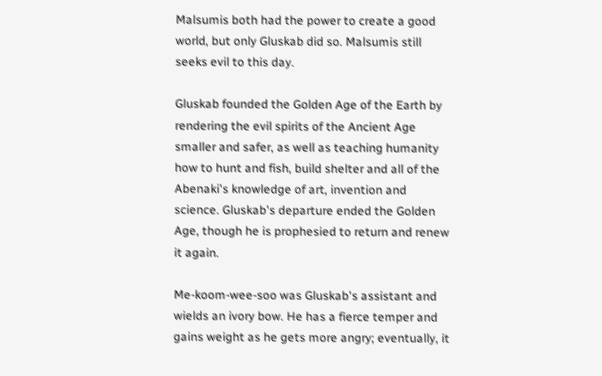Malsumis both had the power to create a good world, but only Gluskab did so. Malsumis still seeks evil to this day.

Gluskab founded the Golden Age of the Earth by rendering the evil spirits of the Ancient Age smaller and safer, as well as teaching humanity how to hunt and fish, build shelter and all of the Abenaki's knowledge of art, invention and science. Gluskab's departure ended the Golden Age, though he is prophesied to return and renew it again.

Me-koom-wee-soo was Gluskab's assistant and wields an ivory bow. He has a fierce temper and gains weight as he gets more angry; eventually, it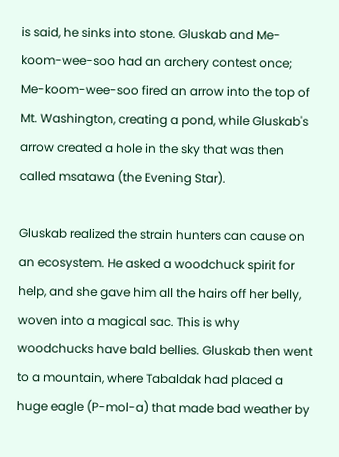is said, he sinks into stone. Gluskab and Me-koom-wee-soo had an archery contest once; Me-koom-wee-soo fired an arrow into the top of Mt. Washington, creating a pond, while Gluskab's arrow created a hole in the sky that was then called msatawa (the Evening Star).

Gluskab realized the strain hunters can cause on an ecosystem. He asked a woodchuck spirit for help, and she gave him all the hairs off her belly, woven into a magical sac. This is why woodchucks have bald bellies. Gluskab then went to a mountain, where Tabaldak had placed a huge eagle (P-mol-a) that made bad weather by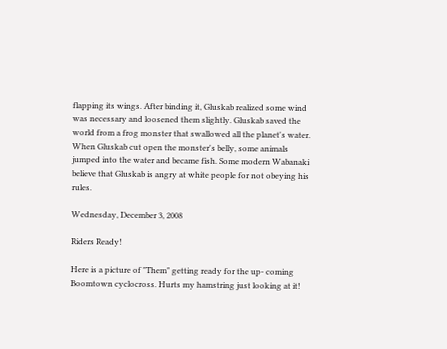flapping its wings. After binding it, Gluskab realized some wind was necessary and loosened them slightly. Gluskab saved the world from a frog monster that swallowed all the planet's water. When Gluskab cut open the monster's belly, some animals jumped into the water and became fish. Some modern Wabanaki believe that Gluskab is angry at white people for not obeying his rules.

Wednesday, December 3, 2008

Riders Ready!

Here is a picture of "Them" getting ready for the up- coming Boomtown cyclocross. Hurts my hamstring just looking at it!